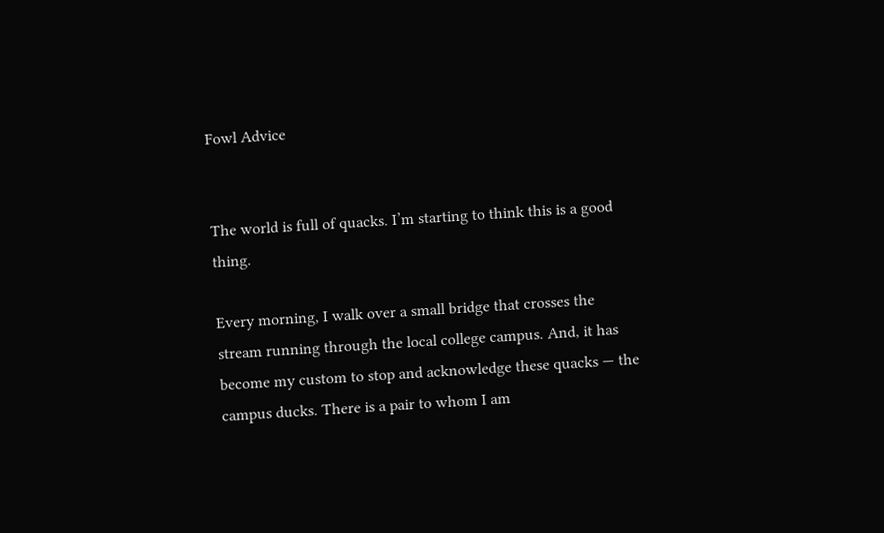Fowl Advice


The world is full of quacks. I’m starting to think this is a good thing.

Every morning, I walk over a small bridge that crosses the stream running through the local college campus. And, it has become my custom to stop and acknowledge these quacks — the campus ducks. There is a pair to whom I am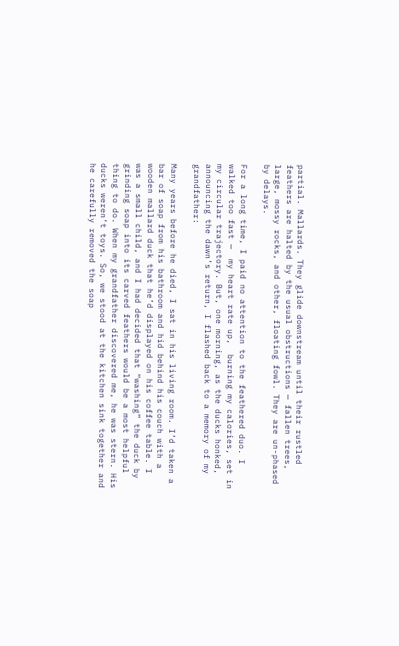partial. Mallards. They glide downstream until their rustled feathers are halted by the usual obstructions — fallen trees, large, mossy rocks, and other, floating fowl. They are un-phased by delays.

For a long time, I paid no attention to the feathered duo. I walked too fast —  my heart rate up,  burning my calories, set in my circular trajectory. But, one morning, as the ducks honked, announcing the dawn’s return, I flashed back to a memory of my grandfather:

Many years before he died, I sat in his living room. I’d taken a bar of soap from his bathroom and hid behind his couch with a wooden mallard duck that he’d displayed on his coffee table. I was a small child, and I had decided that “washing” the duck by grinding soap into its carved feathers would be a most helpful thing to do. When my grandfather discovered me, he was stern. His ducks weren’t toys. So, we stood at the kitchen sink together and he carefully removed the soap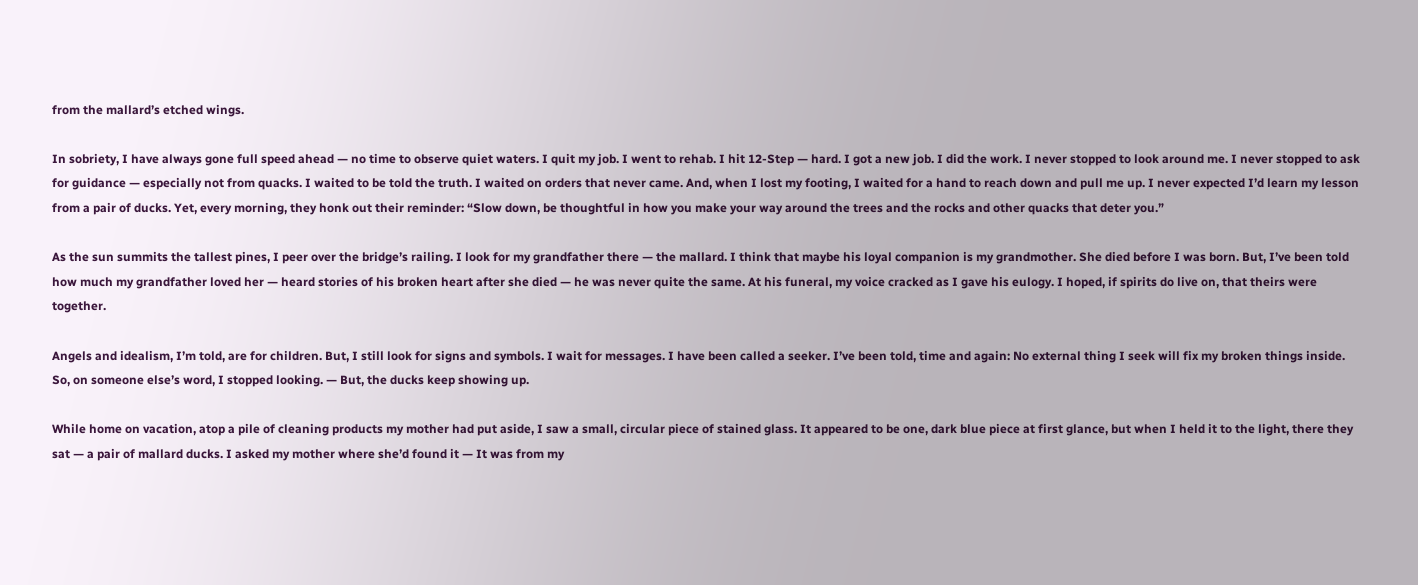from the mallard’s etched wings.

In sobriety, I have always gone full speed ahead — no time to observe quiet waters. I quit my job. I went to rehab. I hit 12-Step — hard. I got a new job. I did the work. I never stopped to look around me. I never stopped to ask for guidance — especially not from quacks. I waited to be told the truth. I waited on orders that never came. And, when I lost my footing, I waited for a hand to reach down and pull me up. I never expected I’d learn my lesson from a pair of ducks. Yet, every morning, they honk out their reminder: “Slow down, be thoughtful in how you make your way around the trees and the rocks and other quacks that deter you.”

As the sun summits the tallest pines, I peer over the bridge’s railing. I look for my grandfather there — the mallard. I think that maybe his loyal companion is my grandmother. She died before I was born. But, I’ve been told how much my grandfather loved her — heard stories of his broken heart after she died — he was never quite the same. At his funeral, my voice cracked as I gave his eulogy. I hoped, if spirits do live on, that theirs were together.

Angels and idealism, I’m told, are for children. But, I still look for signs and symbols. I wait for messages. I have been called a seeker. I’ve been told, time and again: No external thing I seek will fix my broken things inside. So, on someone else’s word, I stopped looking. — But, the ducks keep showing up.

While home on vacation, atop a pile of cleaning products my mother had put aside, I saw a small, circular piece of stained glass. It appeared to be one, dark blue piece at first glance, but when I held it to the light, there they sat — a pair of mallard ducks. I asked my mother where she’d found it — It was from my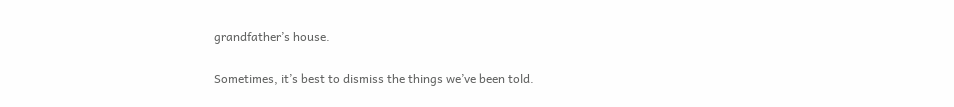grandfather’s house.

Sometimes, it’s best to dismiss the things we’ve been told.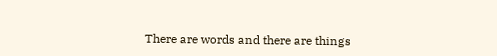There are words and there are things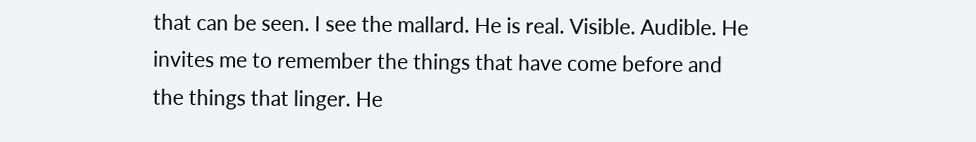that can be seen. I see the mallard. He is real. Visible. Audible. He invites me to remember the things that have come before and the things that linger. He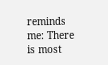reminds me: There is most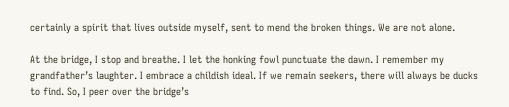certainly a spirit that lives outside myself, sent to mend the broken things. We are not alone.

At the bridge, I stop and breathe. I let the honking fowl punctuate the dawn. I remember my grandfather’s laughter. I embrace a childish ideal. If we remain seekers, there will always be ducks to find. So, I peer over the bridge’s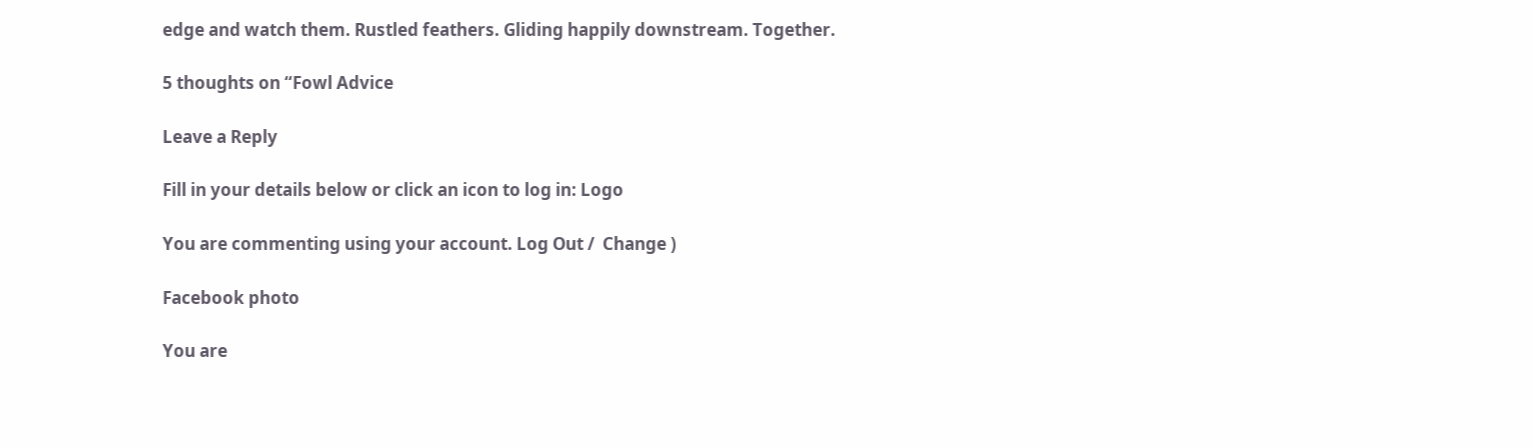edge and watch them. Rustled feathers. Gliding happily downstream. Together.

5 thoughts on “Fowl Advice

Leave a Reply

Fill in your details below or click an icon to log in: Logo

You are commenting using your account. Log Out /  Change )

Facebook photo

You are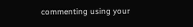commenting using your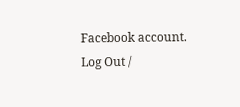Facebook account. Log Out /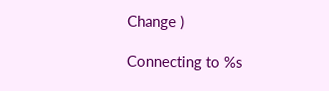Change )

Connecting to %s